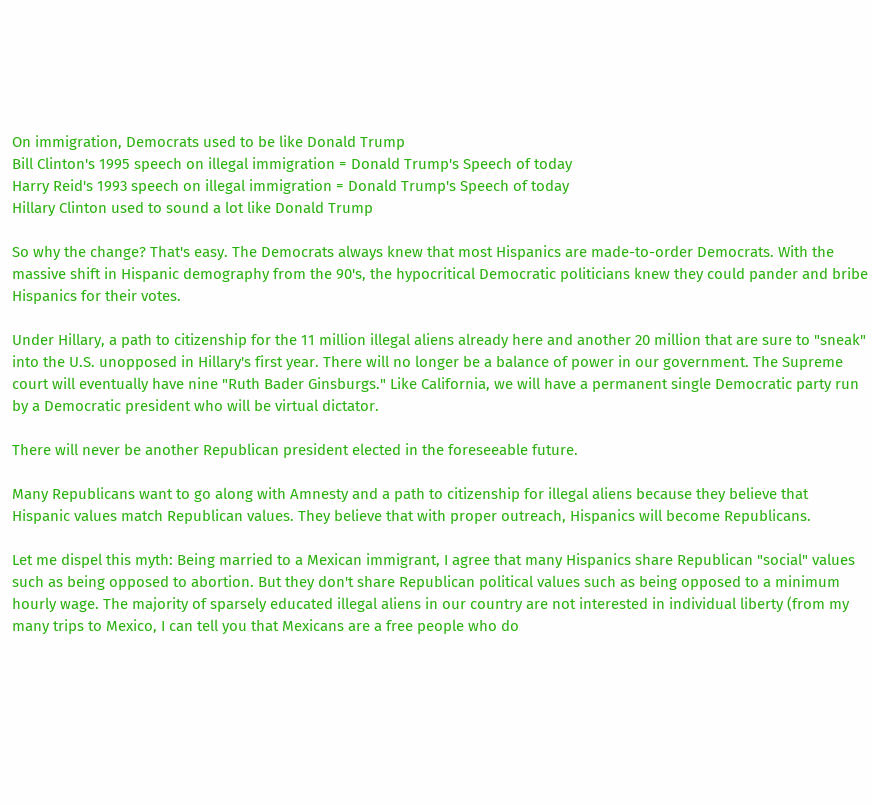On immigration, Democrats used to be like Donald Trump
Bill Clinton's 1995 speech on illegal immigration = Donald Trump's Speech of today
Harry Reid's 1993 speech on illegal immigration = Donald Trump's Speech of today
Hillary Clinton used to sound a lot like Donald Trump

So why the change? That's easy. The Democrats always knew that most Hispanics are made-to-order Democrats. With the massive shift in Hispanic demography from the 90's, the hypocritical Democratic politicians knew they could pander and bribe Hispanics for their votes.

Under Hillary, a path to citizenship for the 11 million illegal aliens already here and another 20 million that are sure to "sneak" into the U.S. unopposed in Hillary's first year. There will no longer be a balance of power in our government. The Supreme court will eventually have nine "Ruth Bader Ginsburgs." Like California, we will have a permanent single Democratic party run by a Democratic president who will be virtual dictator.

There will never be another Republican president elected in the foreseeable future.

Many Republicans want to go along with Amnesty and a path to citizenship for illegal aliens because they believe that Hispanic values match Republican values. They believe that with proper outreach, Hispanics will become Republicans.

Let me dispel this myth: Being married to a Mexican immigrant, I agree that many Hispanics share Republican "social" values such as being opposed to abortion. But they don't share Republican political values such as being opposed to a minimum hourly wage. The majority of sparsely educated illegal aliens in our country are not interested in individual liberty (from my many trips to Mexico, I can tell you that Mexicans are a free people who do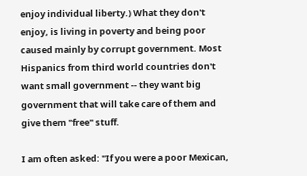enjoy individual liberty.) What they don't enjoy, is living in poverty and being poor caused mainly by corrupt government. Most Hispanics from third world countries don't want small government -- they want big government that will take care of them and give them "free" stuff.

I am often asked: "If you were a poor Mexican,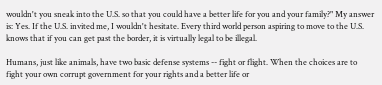wouldn't you sneak into the U.S. so that you could have a better life for you and your family?" My answer is: Yes. If the U.S. invited me, I wouldn't hesitate. Every third world person aspiring to move to the U.S. knows that if you can get past the border, it is virtually legal to be illegal.

Humans, just like animals, have two basic defense systems -- fight or flight. When the choices are to fight your own corrupt government for your rights and a better life or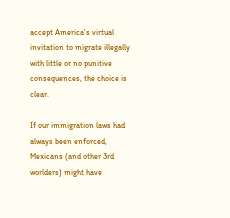accept America's virtual invitation to migrate illegally with little or no punitive consequences, the choice is clear.

If our immigration laws had always been enforced, Mexicans (and other 3rd worlders) might have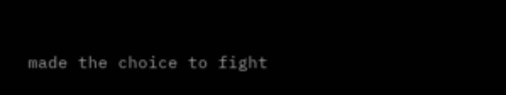made the choice to fight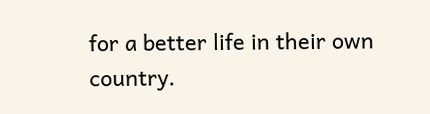for a better life in their own country.